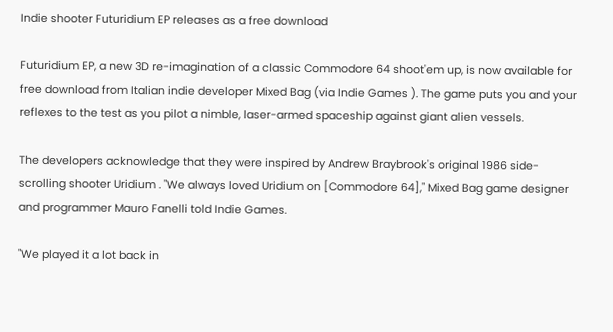Indie shooter Futuridium EP releases as a free download

Futuridium EP, a new 3D re-imagination of a classic Commodore 64 shoot'em up, is now available for free download from Italian indie developer Mixed Bag (via Indie Games ). The game puts you and your reflexes to the test as you pilot a nimble, laser-armed spaceship against giant alien vessels.

The developers acknowledge that they were inspired by Andrew Braybrook's original 1986 side-scrolling shooter Uridium . "We always loved Uridium on [Commodore 64]," Mixed Bag game designer and programmer Mauro Fanelli told Indie Games.

"We played it a lot back in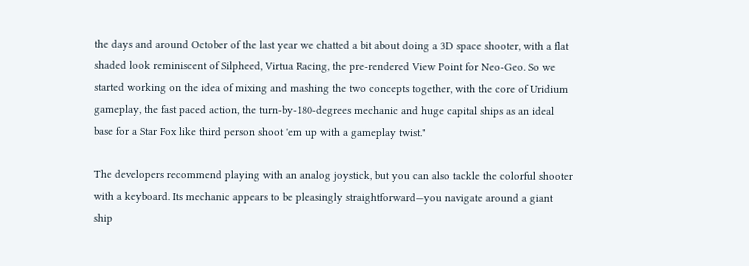the days and around October of the last year we chatted a bit about doing a 3D space shooter, with a flat shaded look reminiscent of Silpheed, Virtua Racing, the pre-rendered View Point for Neo-Geo. So we started working on the idea of mixing and mashing the two concepts together, with the core of Uridium gameplay, the fast paced action, the turn-by-180-degrees mechanic and huge capital ships as an ideal base for a Star Fox like third person shoot 'em up with a gameplay twist."

The developers recommend playing with an analog joystick, but you can also tackle the colorful shooter with a keyboard. Its mechanic appears to be pleasingly straightforward—you navigate around a giant ship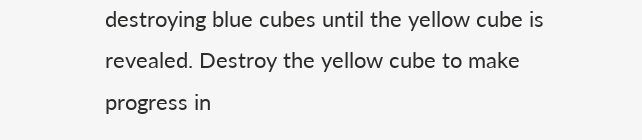destroying blue cubes until the yellow cube is revealed. Destroy the yellow cube to make progress in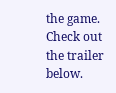the game. Check out the trailer below.